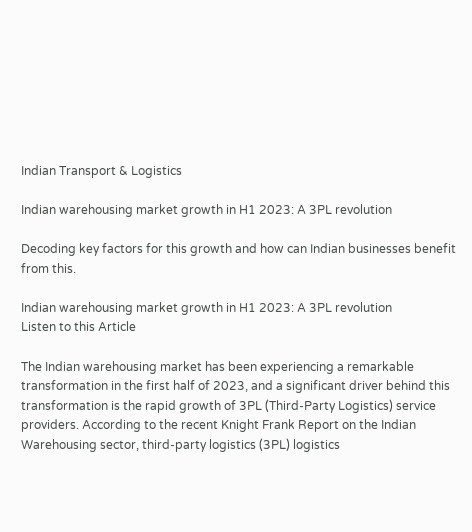Indian Transport & Logistics

Indian warehousing market growth in H1 2023: A 3PL revolution

Decoding key factors for this growth and how can Indian businesses benefit from this.

Indian warehousing market growth in H1 2023: A 3PL revolution
Listen to this Article

The Indian warehousing market has been experiencing a remarkable transformation in the first half of 2023, and a significant driver behind this transformation is the rapid growth of 3PL (Third-Party Logistics) service providers. According to the recent Knight Frank Report on the Indian Warehousing sector, third-party logistics (3PL) logistics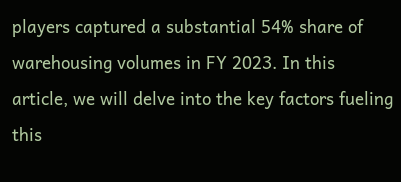players captured a substantial 54% share of warehousing volumes in FY 2023. In this article, we will delve into the key factors fueling this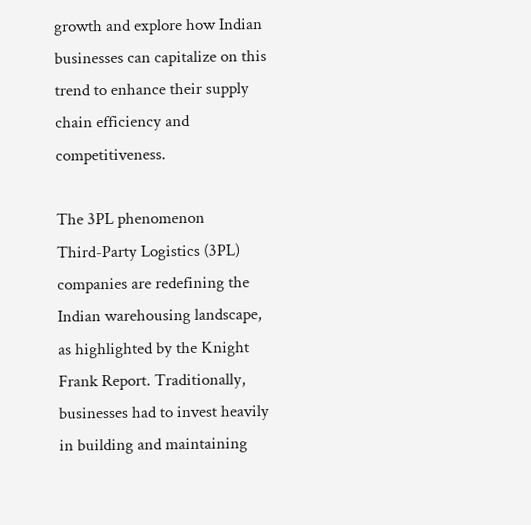growth and explore how Indian businesses can capitalize on this trend to enhance their supply chain efficiency and competitiveness.

The 3PL phenomenon
Third-Party Logistics (3PL) companies are redefining the Indian warehousing landscape, as highlighted by the Knight Frank Report. Traditionally, businesses had to invest heavily in building and maintaining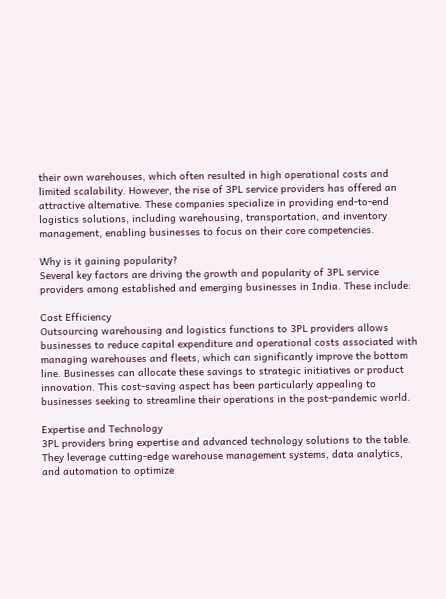their own warehouses, which often resulted in high operational costs and limited scalability. However, the rise of 3PL service providers has offered an attractive alternative. These companies specialize in providing end-to-end logistics solutions, including warehousing, transportation, and inventory management, enabling businesses to focus on their core competencies.

Why is it gaining popularity?
Several key factors are driving the growth and popularity of 3PL service providers among established and emerging businesses in India. These include:

Cost Efficiency
Outsourcing warehousing and logistics functions to 3PL providers allows businesses to reduce capital expenditure and operational costs associated with managing warehouses and fleets, which can significantly improve the bottom line. Businesses can allocate these savings to strategic initiatives or product innovation. This cost-saving aspect has been particularly appealing to businesses seeking to streamline their operations in the post-pandemic world.

Expertise and Technology
3PL providers bring expertise and advanced technology solutions to the table. They leverage cutting-edge warehouse management systems, data analytics, and automation to optimize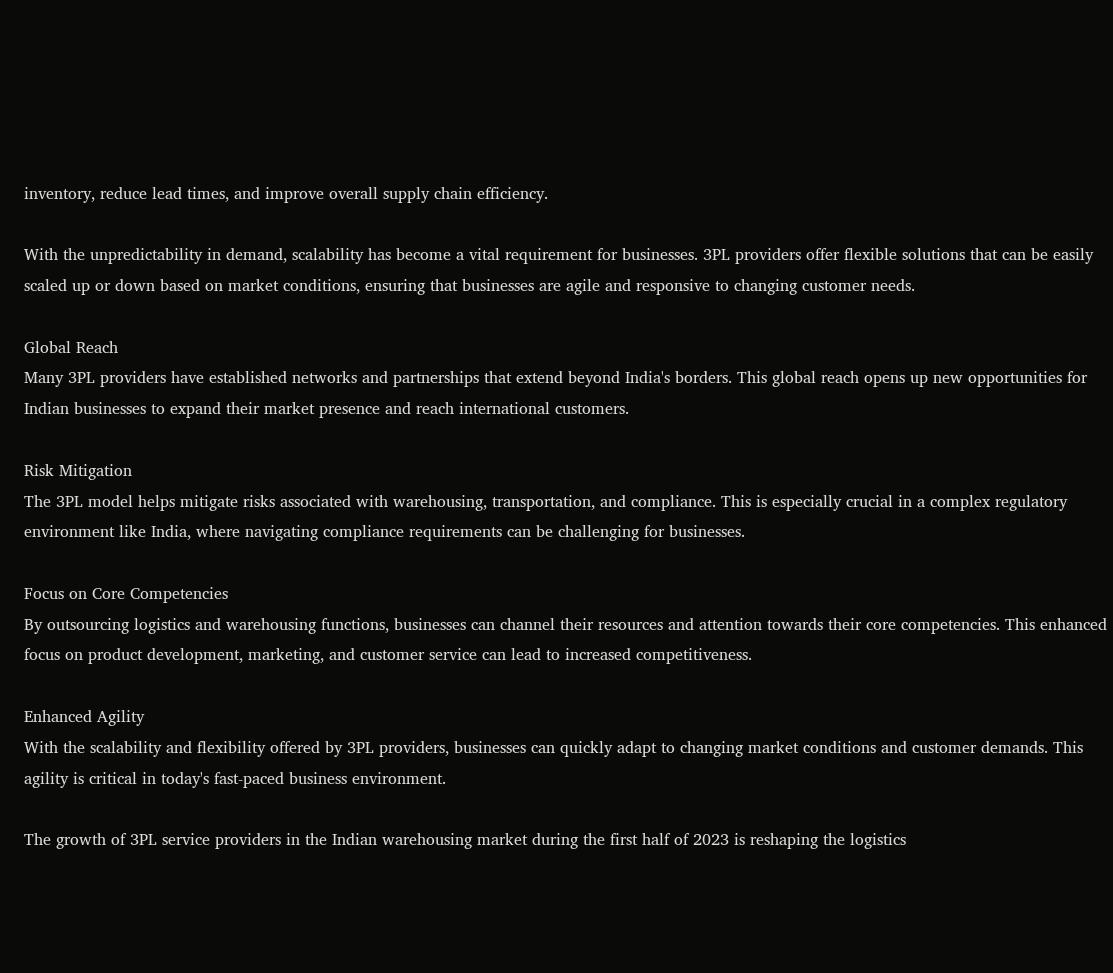inventory, reduce lead times, and improve overall supply chain efficiency.

With the unpredictability in demand, scalability has become a vital requirement for businesses. 3PL providers offer flexible solutions that can be easily scaled up or down based on market conditions, ensuring that businesses are agile and responsive to changing customer needs.

Global Reach
Many 3PL providers have established networks and partnerships that extend beyond India's borders. This global reach opens up new opportunities for Indian businesses to expand their market presence and reach international customers.

Risk Mitigation
The 3PL model helps mitigate risks associated with warehousing, transportation, and compliance. This is especially crucial in a complex regulatory environment like India, where navigating compliance requirements can be challenging for businesses.

Focus on Core Competencies
By outsourcing logistics and warehousing functions, businesses can channel their resources and attention towards their core competencies. This enhanced focus on product development, marketing, and customer service can lead to increased competitiveness.

Enhanced Agility
With the scalability and flexibility offered by 3PL providers, businesses can quickly adapt to changing market conditions and customer demands. This agility is critical in today's fast-paced business environment.

The growth of 3PL service providers in the Indian warehousing market during the first half of 2023 is reshaping the logistics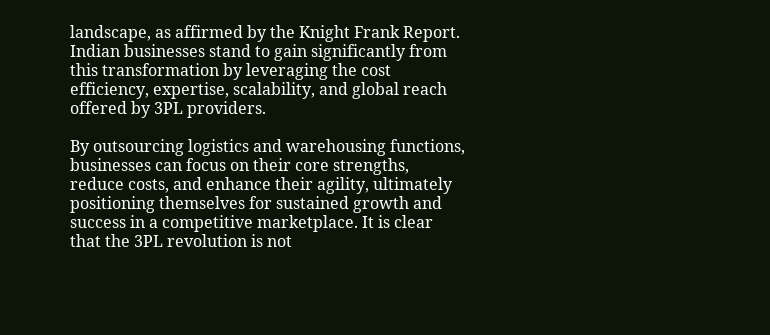landscape, as affirmed by the Knight Frank Report. Indian businesses stand to gain significantly from this transformation by leveraging the cost efficiency, expertise, scalability, and global reach offered by 3PL providers.

By outsourcing logistics and warehousing functions, businesses can focus on their core strengths, reduce costs, and enhance their agility, ultimately positioning themselves for sustained growth and success in a competitive marketplace. It is clear that the 3PL revolution is not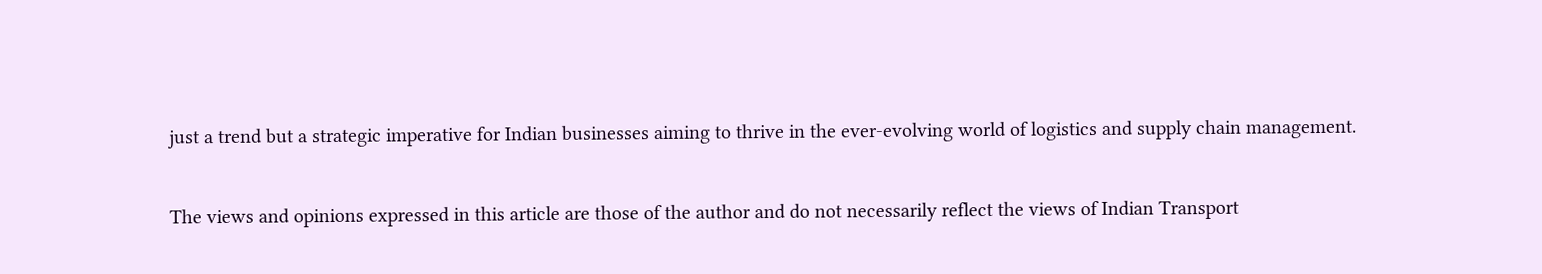just a trend but a strategic imperative for Indian businesses aiming to thrive in the ever-evolving world of logistics and supply chain management.

The views and opinions expressed in this article are those of the author and do not necessarily reflect the views of Indian Transport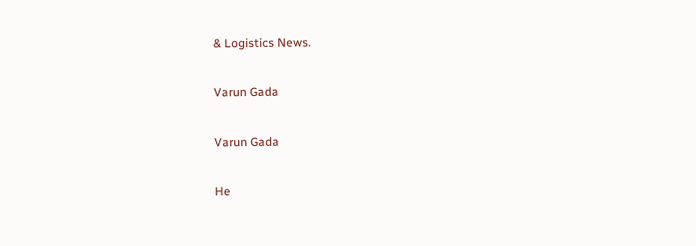& Logistics News.

Varun Gada

Varun Gada

He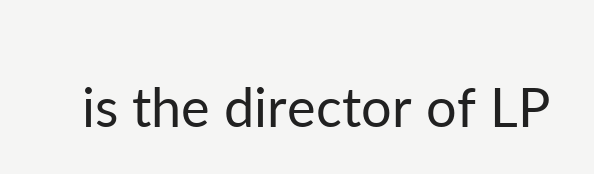is the director of LP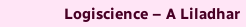Logiscience – A Liladhar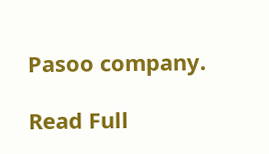Pasoo company.

Read Full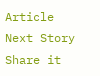Article
Next Story
Share it